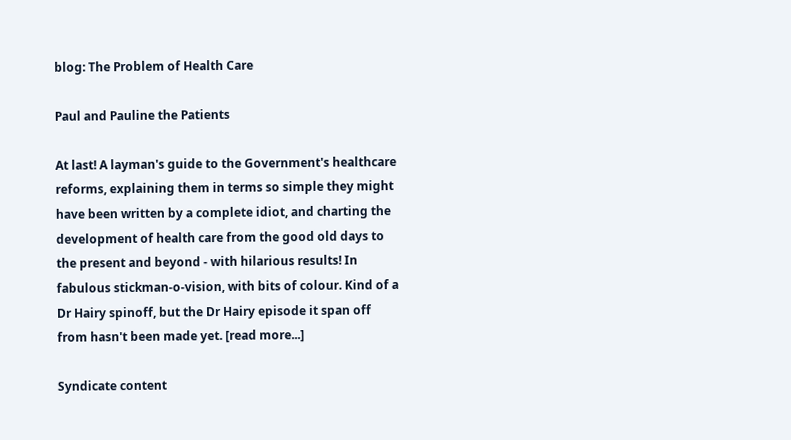blog: The Problem of Health Care

Paul and Pauline the Patients

At last! A layman's guide to the Government's healthcare reforms, explaining them in terms so simple they might have been written by a complete idiot, and charting the development of health care from the good old days to the present and beyond - with hilarious results! In fabulous stickman-o-vision, with bits of colour. Kind of a Dr Hairy spinoff, but the Dr Hairy episode it span off from hasn't been made yet. [read more...]

Syndicate content